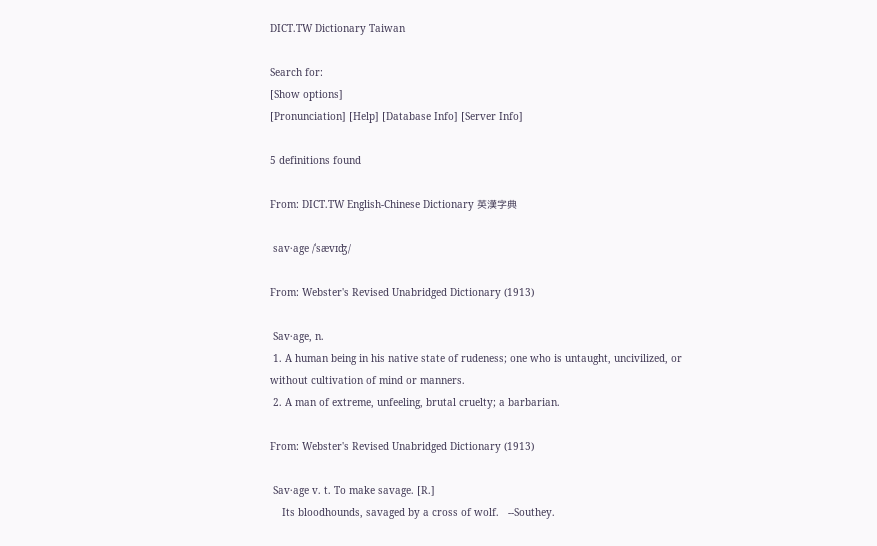DICT.TW Dictionary Taiwan

Search for:
[Show options]
[Pronunciation] [Help] [Database Info] [Server Info]

5 definitions found

From: DICT.TW English-Chinese Dictionary 英漢字典

 sav·age /ˈsævɪʤ/

From: Webster's Revised Unabridged Dictionary (1913)

 Sav·age, n.
 1. A human being in his native state of rudeness; one who is untaught, uncivilized, or without cultivation of mind or manners.
 2. A man of extreme, unfeeling, brutal cruelty; a barbarian.

From: Webster's Revised Unabridged Dictionary (1913)

 Sav·age v. t. To make savage. [R.]
    Its bloodhounds, savaged by a cross of wolf.   --Southey.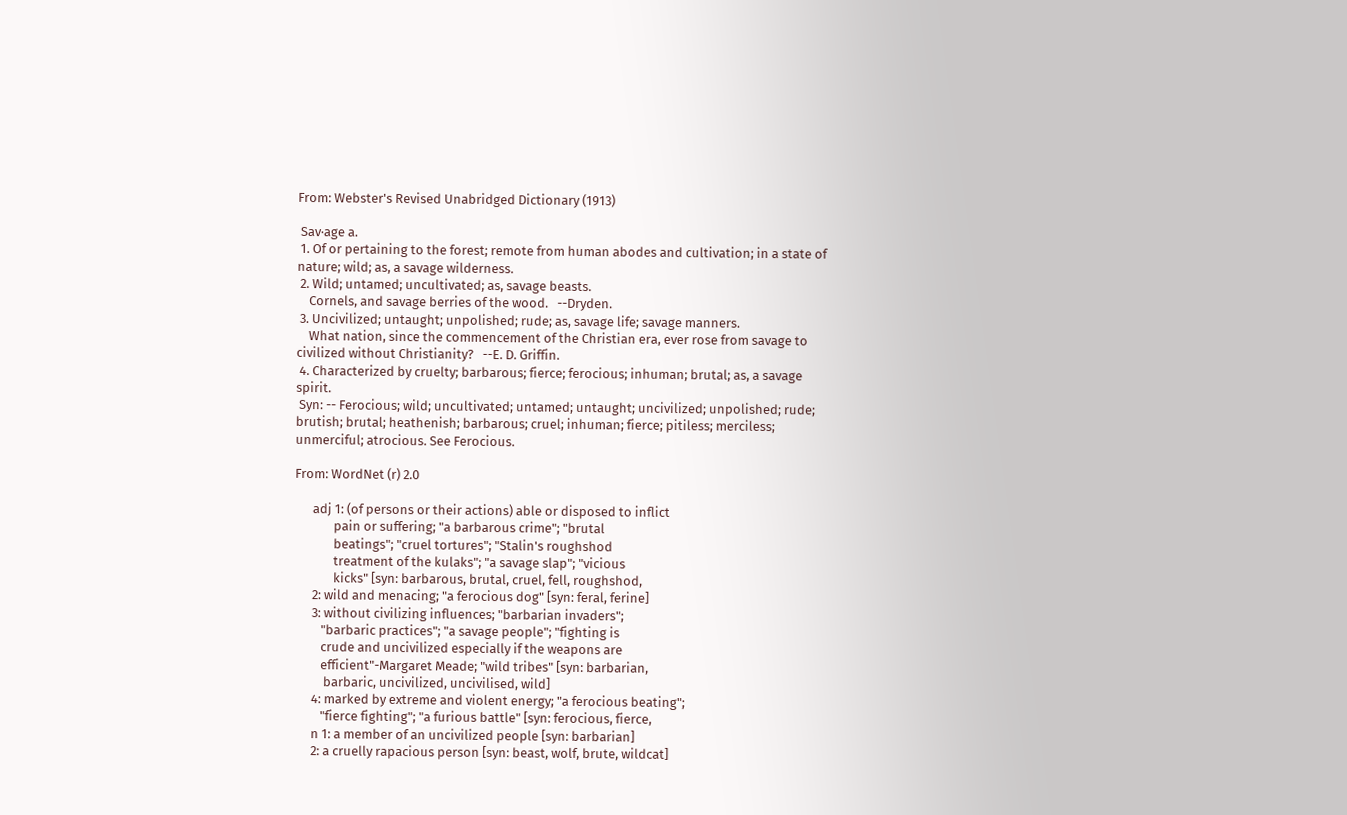From: Webster's Revised Unabridged Dictionary (1913)

 Sav·age a.
 1. Of or pertaining to the forest; remote from human abodes and cultivation; in a state of nature; wild; as, a savage wilderness.
 2. Wild; untamed; uncultivated; as, savage beasts.
    Cornels, and savage berries of the wood.   --Dryden.
 3. Uncivilized; untaught; unpolished; rude; as, savage life; savage manners.
    What nation, since the commencement of the Christian era, ever rose from savage to civilized without Christianity?   --E. D. Griffin.
 4. Characterized by cruelty; barbarous; fierce; ferocious; inhuman; brutal; as, a savage spirit.
 Syn: -- Ferocious; wild; uncultivated; untamed; untaught; uncivilized; unpolished; rude; brutish; brutal; heathenish; barbarous; cruel; inhuman; fierce; pitiless; merciless; unmerciful; atrocious. See Ferocious.

From: WordNet (r) 2.0

      adj 1: (of persons or their actions) able or disposed to inflict
             pain or suffering; "a barbarous crime"; "brutal
             beatings"; "cruel tortures"; "Stalin's roughshod
             treatment of the kulaks"; "a savage slap"; "vicious
             kicks" [syn: barbarous, brutal, cruel, fell, roughshod,
      2: wild and menacing; "a ferocious dog" [syn: feral, ferine]
      3: without civilizing influences; "barbarian invaders";
         "barbaric practices"; "a savage people"; "fighting is
         crude and uncivilized especially if the weapons are
         efficient"-Margaret Meade; "wild tribes" [syn: barbarian,
          barbaric, uncivilized, uncivilised, wild]
      4: marked by extreme and violent energy; "a ferocious beating";
         "fierce fighting"; "a furious battle" [syn: ferocious, fierce,
      n 1: a member of an uncivilized people [syn: barbarian]
      2: a cruelly rapacious person [syn: beast, wolf, brute, wildcat]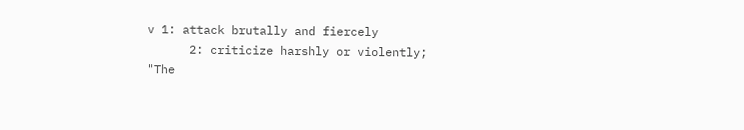v 1: attack brutally and fiercely
      2: criticize harshly or violently; "The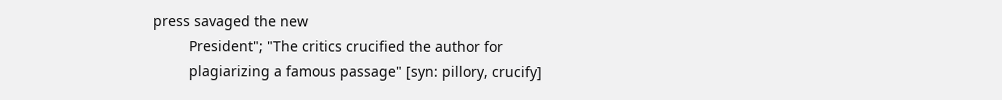press savaged the new
         President"; "The critics crucified the author for
         plagiarizing a famous passage" [syn: pillory, crucify]